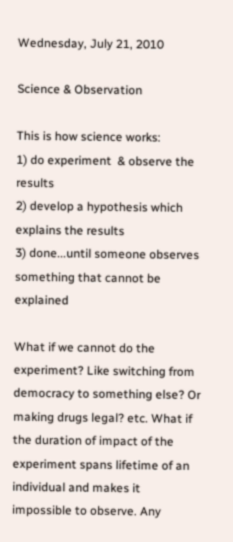Wednesday, July 21, 2010

Science & Observation

This is how science works:
1) do experiment  & observe the results
2) develop a hypothesis which explains the results
3) done...until someone observes something that cannot be explained

What if we cannot do the experiment? Like switching from democracy to something else? Or making drugs legal? etc. What if the duration of impact of the experiment spans lifetime of an individual and makes it impossible to observe. Any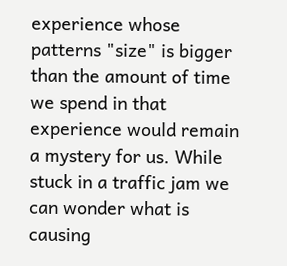experience whose patterns "size" is bigger than the amount of time we spend in that experience would remain a mystery for us. While stuck in a traffic jam we can wonder what is causing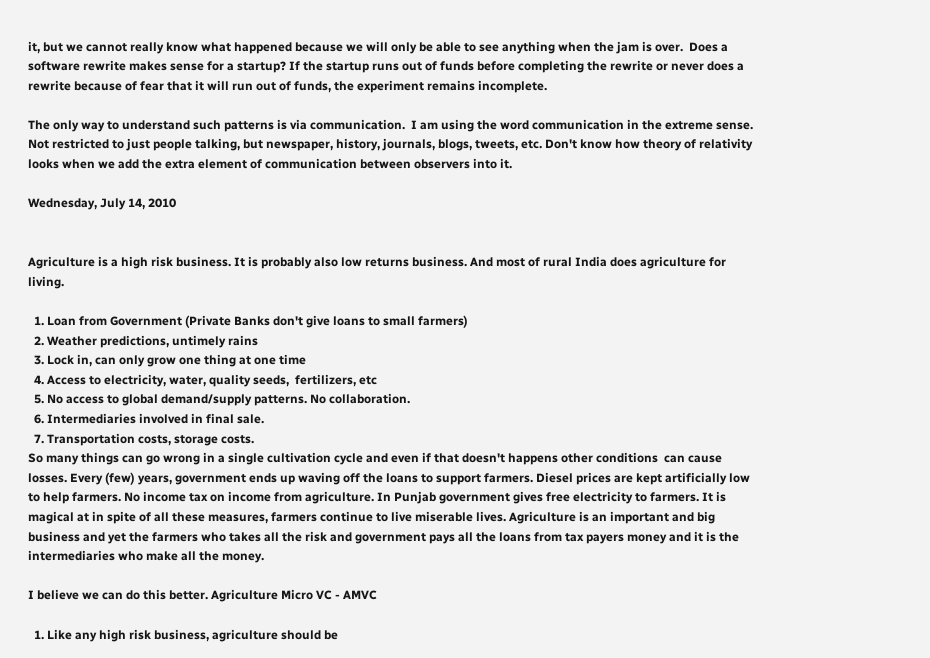it, but we cannot really know what happened because we will only be able to see anything when the jam is over.  Does a software rewrite makes sense for a startup? If the startup runs out of funds before completing the rewrite or never does a rewrite because of fear that it will run out of funds, the experiment remains incomplete.

The only way to understand such patterns is via communication.  I am using the word communication in the extreme sense. Not restricted to just people talking, but newspaper, history, journals, blogs, tweets, etc. Don't know how theory of relativity looks when we add the extra element of communication between observers into it.

Wednesday, July 14, 2010


Agriculture is a high risk business. It is probably also low returns business. And most of rural India does agriculture for living.

  1. Loan from Government (Private Banks don't give loans to small farmers)
  2. Weather predictions, untimely rains
  3. Lock in, can only grow one thing at one time
  4. Access to electricity, water, quality seeds,  fertilizers, etc
  5. No access to global demand/supply patterns. No collaboration.
  6. Intermediaries involved in final sale.
  7. Transportation costs, storage costs.
So many things can go wrong in a single cultivation cycle and even if that doesn't happens other conditions  can cause losses. Every (few) years, government ends up waving off the loans to support farmers. Diesel prices are kept artificially low to help farmers. No income tax on income from agriculture. In Punjab government gives free electricity to farmers. It is magical at in spite of all these measures, farmers continue to live miserable lives. Agriculture is an important and big business and yet the farmers who takes all the risk and government pays all the loans from tax payers money and it is the intermediaries who make all the money.

I believe we can do this better. Agriculture Micro VC - AMVC

  1. Like any high risk business, agriculture should be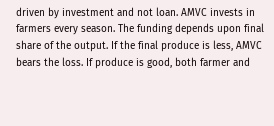driven by investment and not loan. AMVC invests in farmers every season. The funding depends upon final share of the output. If the final produce is less, AMVC bears the loss. If produce is good, both farmer and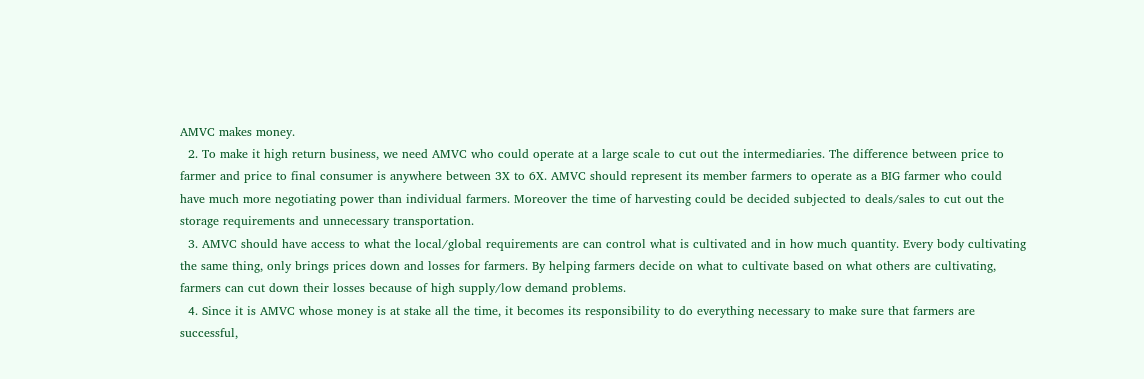AMVC makes money.
  2. To make it high return business, we need AMVC who could operate at a large scale to cut out the intermediaries. The difference between price to farmer and price to final consumer is anywhere between 3X to 6X. AMVC should represent its member farmers to operate as a BIG farmer who could have much more negotiating power than individual farmers. Moreover the time of harvesting could be decided subjected to deals/sales to cut out the storage requirements and unnecessary transportation.
  3. AMVC should have access to what the local/global requirements are can control what is cultivated and in how much quantity. Every body cultivating the same thing, only brings prices down and losses for farmers. By helping farmers decide on what to cultivate based on what others are cultivating, farmers can cut down their losses because of high supply/low demand problems.
  4. Since it is AMVC whose money is at stake all the time, it becomes its responsibility to do everything necessary to make sure that farmers are successful,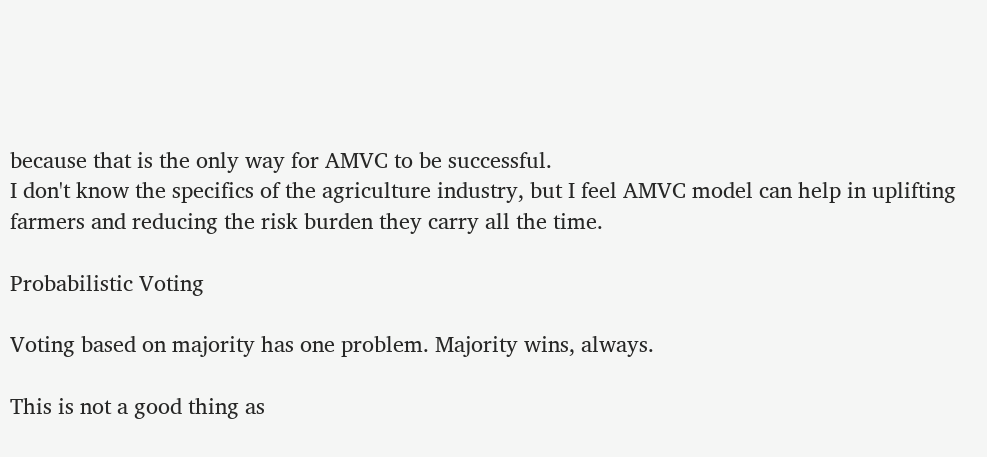because that is the only way for AMVC to be successful.
I don't know the specifics of the agriculture industry, but I feel AMVC model can help in uplifting farmers and reducing the risk burden they carry all the time.

Probabilistic Voting

Voting based on majority has one problem. Majority wins, always.

This is not a good thing as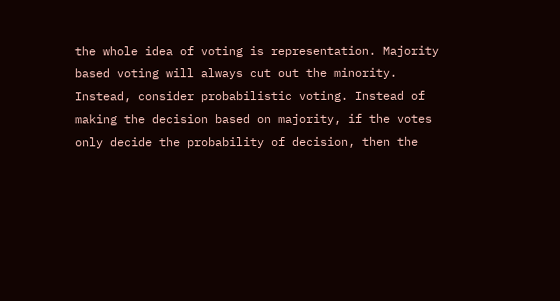the whole idea of voting is representation. Majority based voting will always cut out the minority. Instead, consider probabilistic voting. Instead of making the decision based on majority, if the votes only decide the probability of decision, then the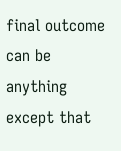final outcome can be anything except that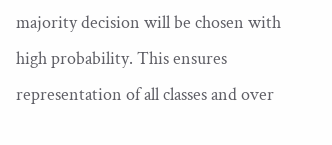majority decision will be chosen with high probability. This ensures representation of all classes and over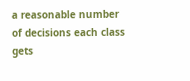a reasonable number of decisions each class gets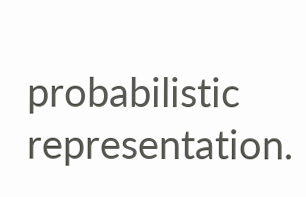probabilistic representation.